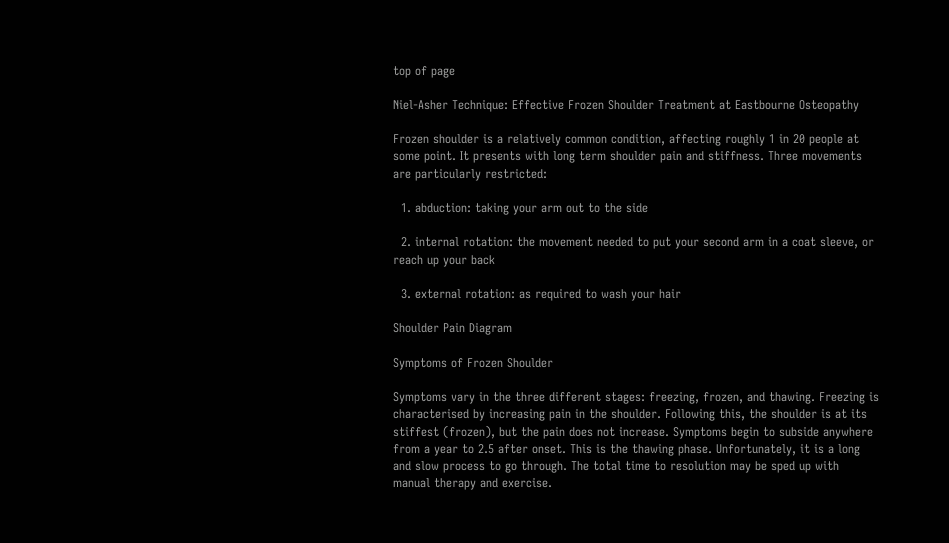top of page

Niel-Asher Technique: Effective Frozen Shoulder Treatment at Eastbourne Osteopathy

Frozen shoulder is a relatively common condition, affecting roughly 1 in 20 people at some point. It presents with long term shoulder pain and stiffness. Three movements are particularly restricted:

  1. abduction: taking your arm out to the side

  2. internal rotation: the movement needed to put your second arm in a coat sleeve, or reach up your back

  3. external rotation: as required to wash your hair

Shoulder Pain Diagram

Symptoms of Frozen Shoulder

Symptoms vary in the three different stages: freezing, frozen, and thawing. Freezing is characterised by increasing pain in the shoulder. Following this, the shoulder is at its stiffest (frozen), but the pain does not increase. Symptoms begin to subside anywhere from a year to 2.5 after onset. This is the thawing phase. Unfortunately, it is a long and slow process to go through. The total time to resolution may be sped up with manual therapy and exercise.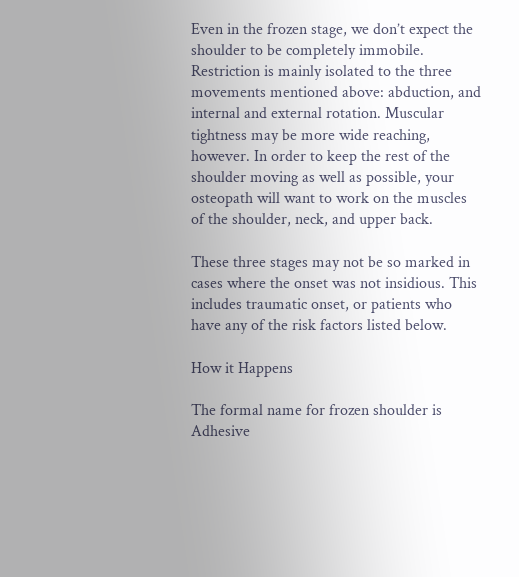Even in the frozen stage, we don’t expect the shoulder to be completely immobile. Restriction is mainly isolated to the three movements mentioned above: abduction, and internal and external rotation. Muscular tightness may be more wide reaching, however. In order to keep the rest of the shoulder moving as well as possible, your osteopath will want to work on the muscles of the shoulder, neck, and upper back.

These three stages may not be so marked in cases where the onset was not insidious. This includes traumatic onset, or patients who have any of the risk factors listed below.

How it Happens

The formal name for frozen shoulder is Adhesive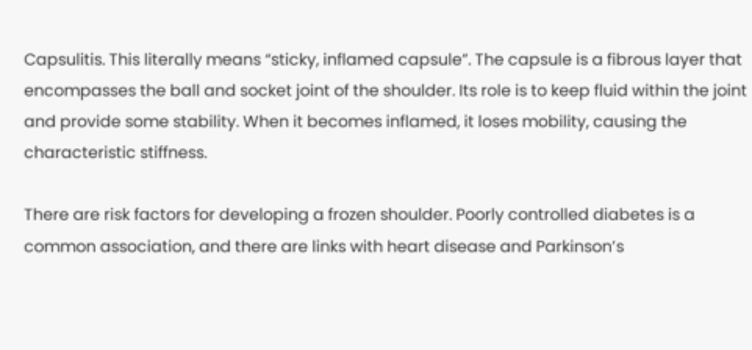Capsulitis. This literally means “sticky, inflamed capsule”. The capsule is a fibrous layer that encompasses the ball and socket joint of the shoulder. Its role is to keep fluid within the joint and provide some stability. When it becomes inflamed, it loses mobility, causing the characteristic stiffness.

There are risk factors for developing a frozen shoulder. Poorly controlled diabetes is a common association, and there are links with heart disease and Parkinson’s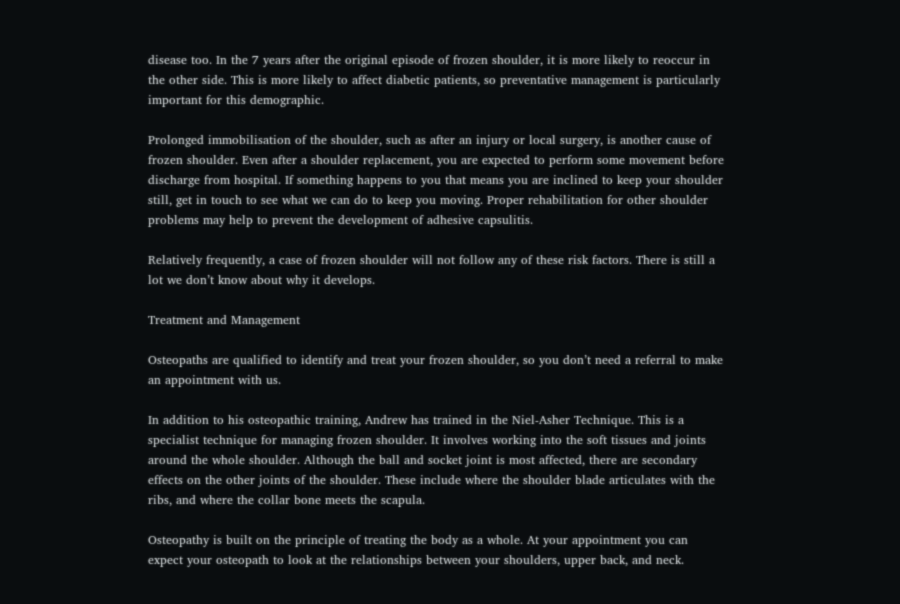disease too. In the 7 years after the original episode of frozen shoulder, it is more likely to reoccur in the other side. This is more likely to affect diabetic patients, so preventative management is particularly important for this demographic.

Prolonged immobilisation of the shoulder, such as after an injury or local surgery, is another cause of frozen shoulder. Even after a shoulder replacement, you are expected to perform some movement before discharge from hospital. If something happens to you that means you are inclined to keep your shoulder still, get in touch to see what we can do to keep you moving. Proper rehabilitation for other shoulder problems may help to prevent the development of adhesive capsulitis.

Relatively frequently, a case of frozen shoulder will not follow any of these risk factors. There is still a lot we don’t know about why it develops.

Treatment and Management

Osteopaths are qualified to identify and treat your frozen shoulder, so you don’t need a referral to make an appointment with us.

In addition to his osteopathic training, Andrew has trained in the Niel-Asher Technique. This is a specialist technique for managing frozen shoulder. It involves working into the soft tissues and joints around the whole shoulder. Although the ball and socket joint is most affected, there are secondary effects on the other joints of the shoulder. These include where the shoulder blade articulates with the ribs, and where the collar bone meets the scapula.

Osteopathy is built on the principle of treating the body as a whole. At your appointment you can expect your osteopath to look at the relationships between your shoulders, upper back, and neck.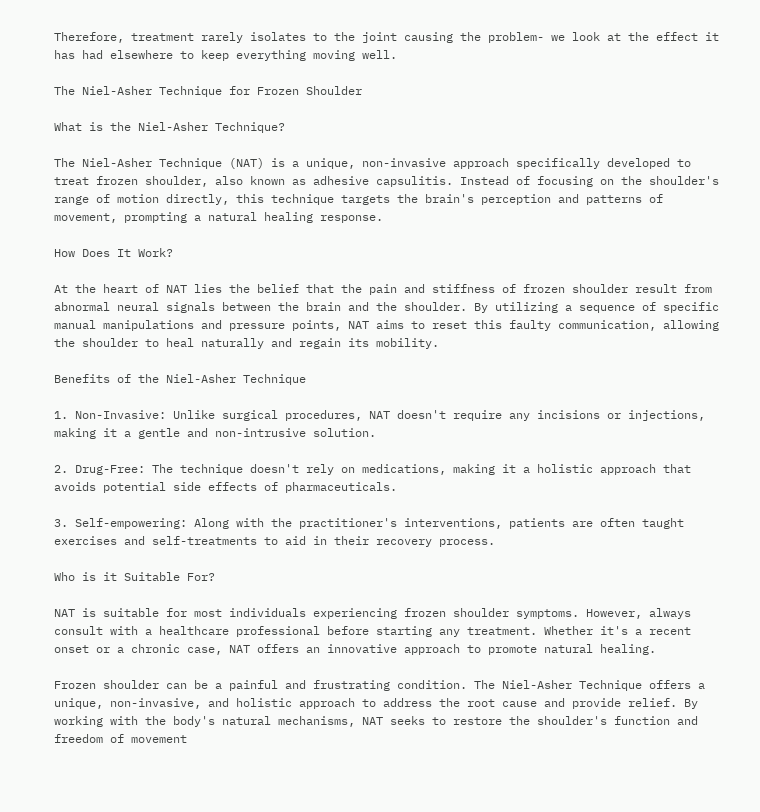Therefore, treatment rarely isolates to the joint causing the problem- we look at the effect it has had elsewhere to keep everything moving well.

The Niel-Asher Technique for Frozen Shoulder

What is the Niel-Asher Technique?

The Niel-Asher Technique (NAT) is a unique, non-invasive approach specifically developed to treat frozen shoulder, also known as adhesive capsulitis. Instead of focusing on the shoulder's range of motion directly, this technique targets the brain's perception and patterns of movement, prompting a natural healing response.

How Does It Work?

At the heart of NAT lies the belief that the pain and stiffness of frozen shoulder result from abnormal neural signals between the brain and the shoulder. By utilizing a sequence of specific manual manipulations and pressure points, NAT aims to reset this faulty communication, allowing the shoulder to heal naturally and regain its mobility.

Benefits of the Niel-Asher Technique

1. Non-Invasive: Unlike surgical procedures, NAT doesn't require any incisions or injections, making it a gentle and non-intrusive solution.

2. Drug-Free: The technique doesn't rely on medications, making it a holistic approach that avoids potential side effects of pharmaceuticals.

3. Self-empowering: Along with the practitioner's interventions, patients are often taught exercises and self-treatments to aid in their recovery process.

Who is it Suitable For?

NAT is suitable for most individuals experiencing frozen shoulder symptoms. However, always consult with a healthcare professional before starting any treatment. Whether it's a recent onset or a chronic case, NAT offers an innovative approach to promote natural healing.

Frozen shoulder can be a painful and frustrating condition. The Niel-Asher Technique offers a unique, non-invasive, and holistic approach to address the root cause and provide relief. By working with the body's natural mechanisms, NAT seeks to restore the shoulder's function and freedom of movement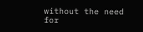without the need for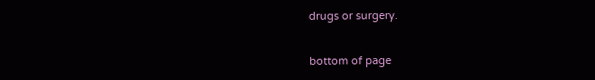drugs or surgery.


bottom of page